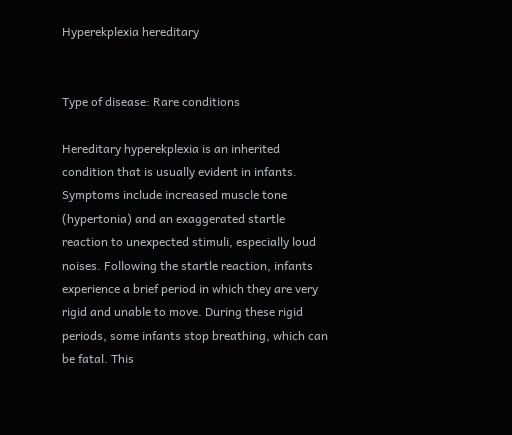Hyperekplexia hereditary


Type of disease: Rare conditions

Hereditary hyperekplexia is an inherited condition that is usually evident in infants. Symptoms include increased muscle tone (hypertonia) and an exaggerated startle reaction to unexpected stimuli, especially loud noises. Following the startle reaction, infants experience a brief period in which they are very rigid and unable to move. During these rigid periods, some infants stop breathing, which can be fatal. This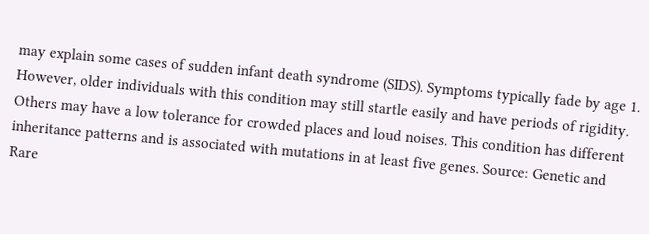may explain some cases of sudden infant death syndrome (SIDS). Symptoms typically fade by age 1. However, older individuals with this condition may still startle easily and have periods of rigidity. Others may have a low tolerance for crowded places and loud noises. This condition has different inheritance patterns and is associated with mutations in at least five genes. Source: Genetic and Rare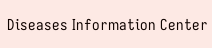Diseases Information Center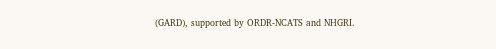(GARD), supported by ORDR-NCATS and NHGRI.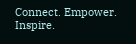Connect. Empower. Inspire.